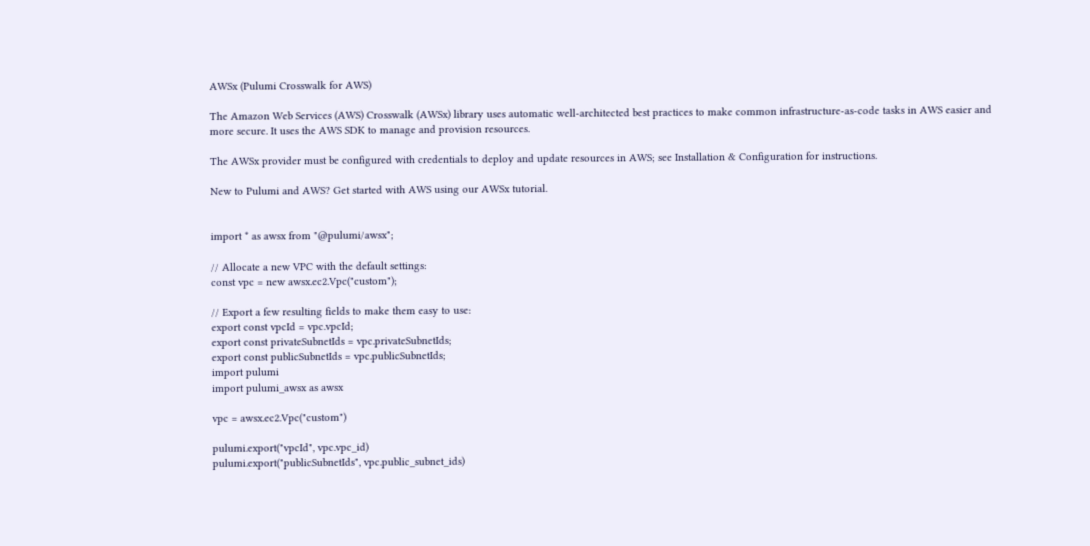AWSx (Pulumi Crosswalk for AWS)

The Amazon Web Services (AWS) Crosswalk (AWSx) library uses automatic well-architected best practices to make common infrastructure-as-code tasks in AWS easier and more secure. It uses the AWS SDK to manage and provision resources.

The AWSx provider must be configured with credentials to deploy and update resources in AWS; see Installation & Configuration for instructions.

New to Pulumi and AWS? Get started with AWS using our AWSx tutorial.


import * as awsx from "@pulumi/awsx";

// Allocate a new VPC with the default settings:
const vpc = new awsx.ec2.Vpc("custom");

// Export a few resulting fields to make them easy to use:
export const vpcId = vpc.vpcId;
export const privateSubnetIds = vpc.privateSubnetIds;
export const publicSubnetIds = vpc.publicSubnetIds;
import pulumi
import pulumi_awsx as awsx

vpc = awsx.ec2.Vpc("custom")

pulumi.export("vpcId", vpc.vpc_id)
pulumi.export("publicSubnetIds", vpc.public_subnet_ids)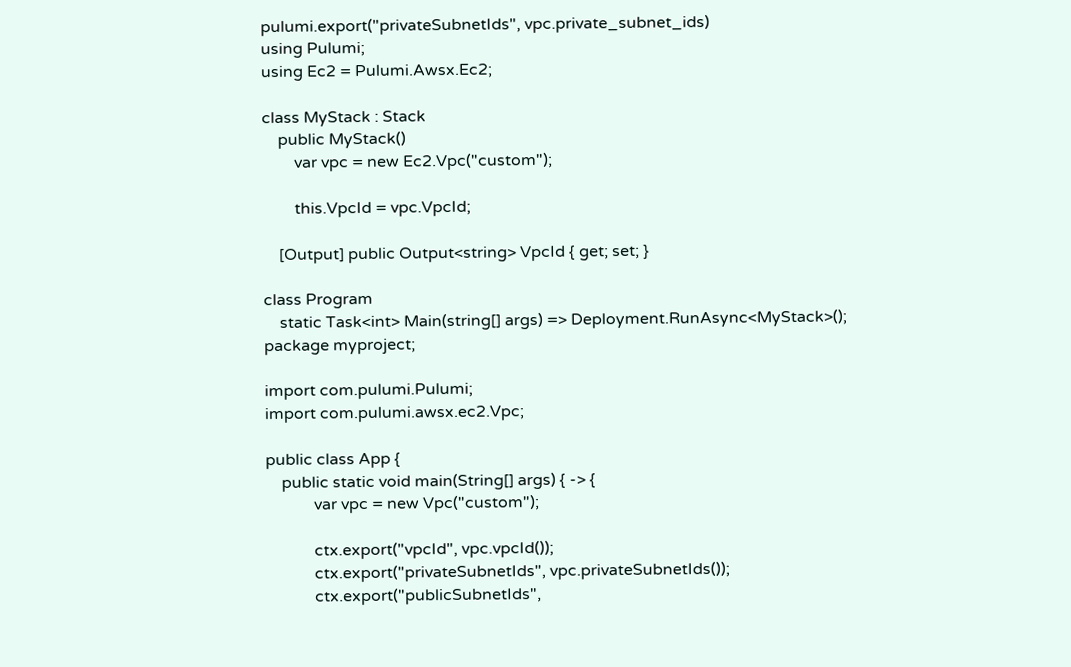pulumi.export("privateSubnetIds", vpc.private_subnet_ids)
using Pulumi;
using Ec2 = Pulumi.Awsx.Ec2;

class MyStack : Stack
    public MyStack()
        var vpc = new Ec2.Vpc("custom");

        this.VpcId = vpc.VpcId;

    [Output] public Output<string> VpcId { get; set; }

class Program
    static Task<int> Main(string[] args) => Deployment.RunAsync<MyStack>();
package myproject;

import com.pulumi.Pulumi;
import com.pulumi.awsx.ec2.Vpc;

public class App {
    public static void main(String[] args) { -> {
            var vpc = new Vpc("custom");

            ctx.export("vpcId", vpc.vpcId());
            ctx.export("privateSubnetIds", vpc.privateSubnetIds());
            ctx.export("publicSubnetIds",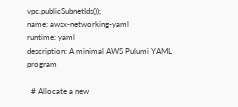vpc.publicSubnetIds());
name: awsx-networking-yaml
runtime: yaml
description: A minimal AWS Pulumi YAML program

  # Allocate a new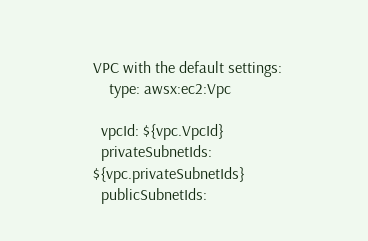VPC with the default settings:
    type: awsx:ec2:Vpc

  vpcId: ${vpc.VpcId}
  privateSubnetIds: ${vpc.privateSubnetIds}
  publicSubnetIds: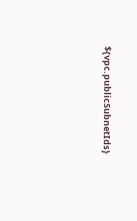${vpc.publicSubnetIds}